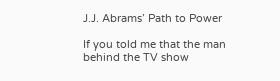J.J. Abrams’ Path to Power

If you told me that the man behind the TV show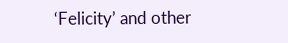‘Felicity’ and other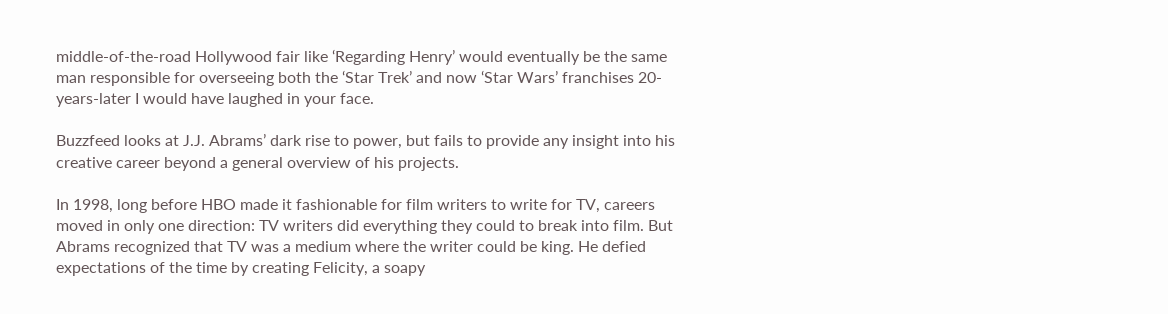middle-of-the-road Hollywood fair like ‘Regarding Henry’ would eventually be the same man responsible for overseeing both the ‘Star Trek’ and now ‘Star Wars’ franchises 20-years-later I would have laughed in your face.

Buzzfeed looks at J.J. Abrams’ dark rise to power, but fails to provide any insight into his creative career beyond a general overview of his projects.

In 1998, long before HBO made it fashionable for film writers to write for TV, careers moved in only one direction: TV writers did everything they could to break into film. But Abrams recognized that TV was a medium where the writer could be king. He defied expectations of the time by creating Felicity, a soapy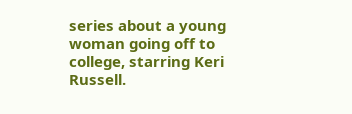series about a young woman going off to college, starring Keri Russell.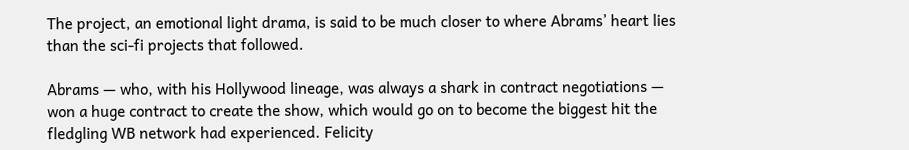The project, an emotional light drama, is said to be much closer to where Abrams’ heart lies than the sci-fi projects that followed.

Abrams — who, with his Hollywood lineage, was always a shark in contract negotiations — won a huge contract to create the show, which would go on to become the biggest hit the fledgling WB network had experienced. Felicity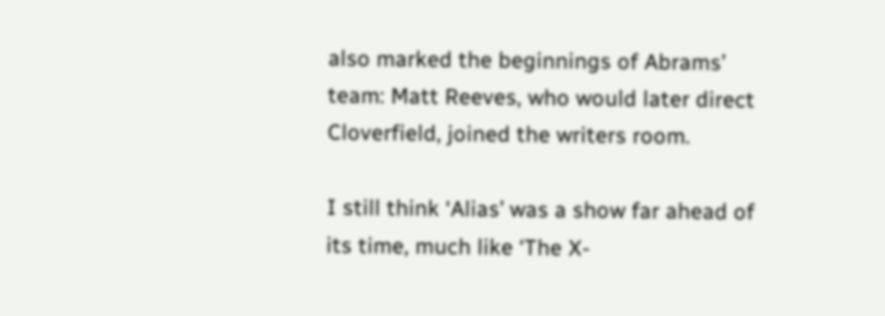also marked the beginnings of Abrams’ team: Matt Reeves, who would later direct Cloverfield, joined the writers room.

I still think ‘Alias’ was a show far ahead of its time, much like ‘The X-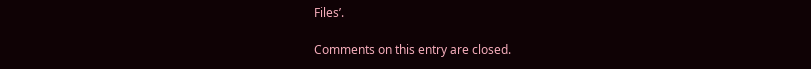Files’.

Comments on this entry are closed.